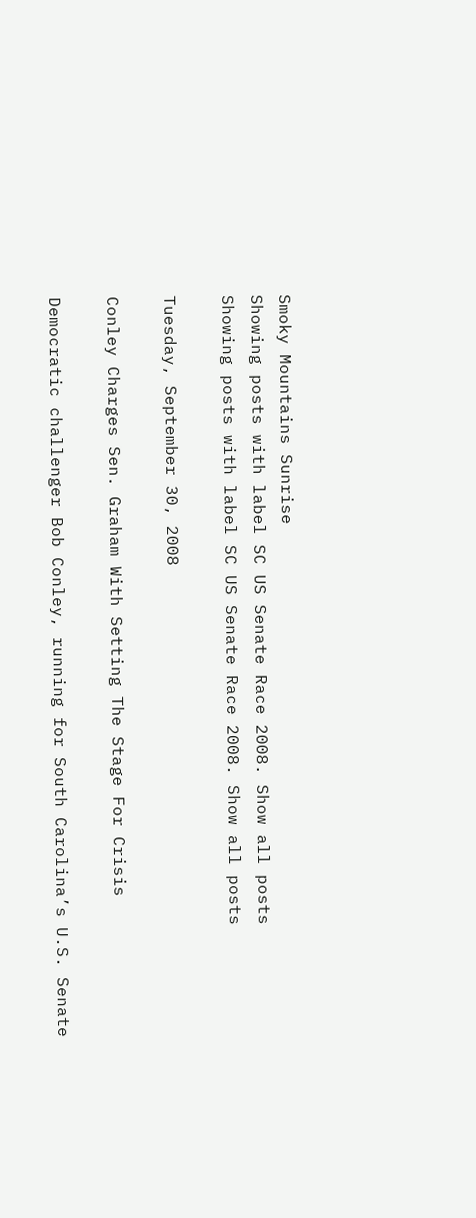Smoky Mountains Sunrise
Showing posts with label SC US Senate Race 2008. Show all posts
Showing posts with label SC US Senate Race 2008. Show all posts

Tuesday, September 30, 2008

Conley Charges Sen. Graham With Setting The Stage For Crisis

Democratic challenger Bob Conley, running for South Carolina’s U.S. Senate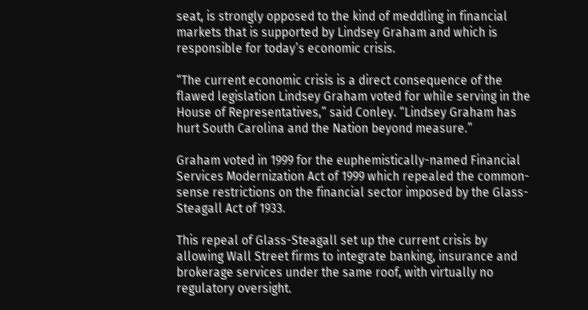seat, is strongly opposed to the kind of meddling in financial markets that is supported by Lindsey Graham and which is responsible for today’s economic crisis.

“The current economic crisis is a direct consequence of the flawed legislation Lindsey Graham voted for while serving in the House of Representatives,” said Conley. “Lindsey Graham has hurt South Carolina and the Nation beyond measure.”

Graham voted in 1999 for the euphemistically-named Financial Services Modernization Act of 1999 which repealed the common-sense restrictions on the financial sector imposed by the Glass-Steagall Act of 1933.

This repeal of Glass-Steagall set up the current crisis by allowing Wall Street firms to integrate banking, insurance and brokerage services under the same roof, with virtually no regulatory oversight.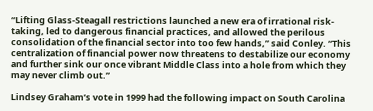“Lifting Glass-Steagall restrictions launched a new era of irrational risk-taking, led to dangerous financial practices, and allowed the perilous consolidation of the financial sector into too few hands,” said Conley. “This centralization of financial power now threatens to destabilize our economy and further sink our once vibrant Middle Class into a hole from which they may never climb out.”

Lindsey Graham’s vote in 1999 had the following impact on South Carolina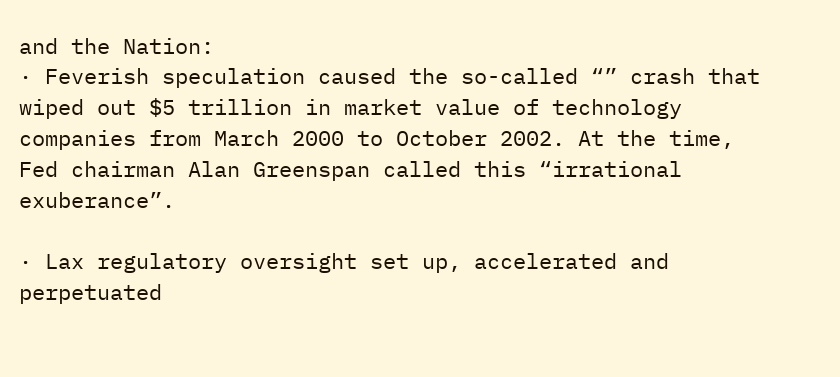and the Nation:
· Feverish speculation caused the so-called “” crash that wiped out $5 trillion in market value of technology companies from March 2000 to October 2002. At the time, Fed chairman Alan Greenspan called this “irrational exuberance”.

· Lax regulatory oversight set up, accelerated and perpetuated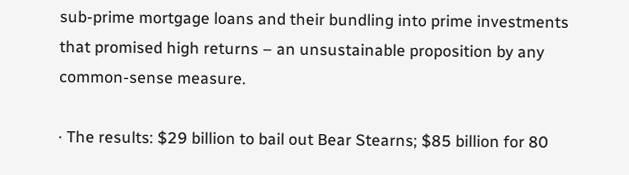sub-prime mortgage loans and their bundling into prime investments that promised high returns – an unsustainable proposition by any common-sense measure.

· The results: $29 billion to bail out Bear Stearns; $85 billion for 80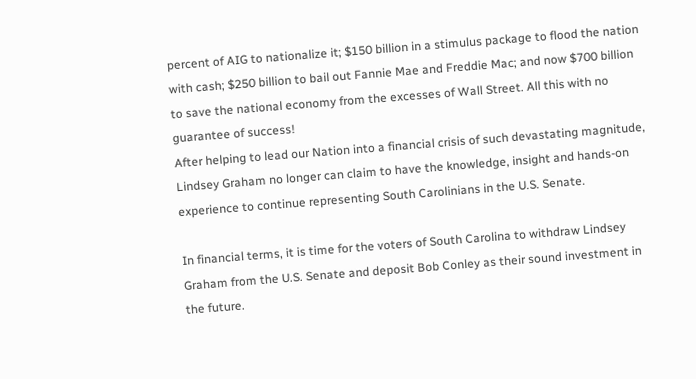percent of AIG to nationalize it; $150 billion in a stimulus package to flood the nation with cash; $250 billion to bail out Fannie Mae and Freddie Mac; and now $700 billion to save the national economy from the excesses of Wall Street. All this with no guarantee of success!
After helping to lead our Nation into a financial crisis of such devastating magnitude, Lindsey Graham no longer can claim to have the knowledge, insight and hands-on experience to continue representing South Carolinians in the U.S. Senate.

In financial terms, it is time for the voters of South Carolina to withdraw Lindsey Graham from the U.S. Senate and deposit Bob Conley as their sound investment in the future.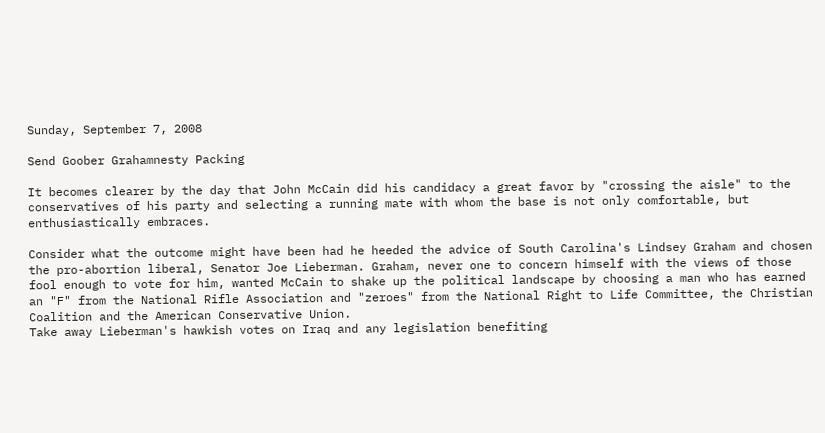Sunday, September 7, 2008

Send Goober Grahamnesty Packing

It becomes clearer by the day that John McCain did his candidacy a great favor by "crossing the aisle" to the conservatives of his party and selecting a running mate with whom the base is not only comfortable, but enthusiastically embraces.

Consider what the outcome might have been had he heeded the advice of South Carolina's Lindsey Graham and chosen the pro-abortion liberal, Senator Joe Lieberman. Graham, never one to concern himself with the views of those fool enough to vote for him, wanted McCain to shake up the political landscape by choosing a man who has earned an "F" from the National Rifle Association and "zeroes" from the National Right to Life Committee, the Christian Coalition and the American Conservative Union.
Take away Lieberman's hawkish votes on Iraq and any legislation benefiting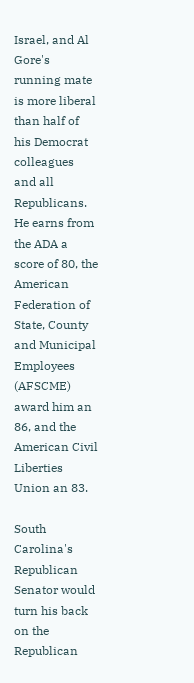Israel, and Al Gore's running mate is more liberal than half of his Democrat colleagues and all Republicans. He earns from the ADA a score of 80, the American Federation of State, County and Municipal Employees (AFSCME) award him an 86, and the American Civil Liberties Union an 83.

South Carolina's Republican Senator would turn his back on the Republican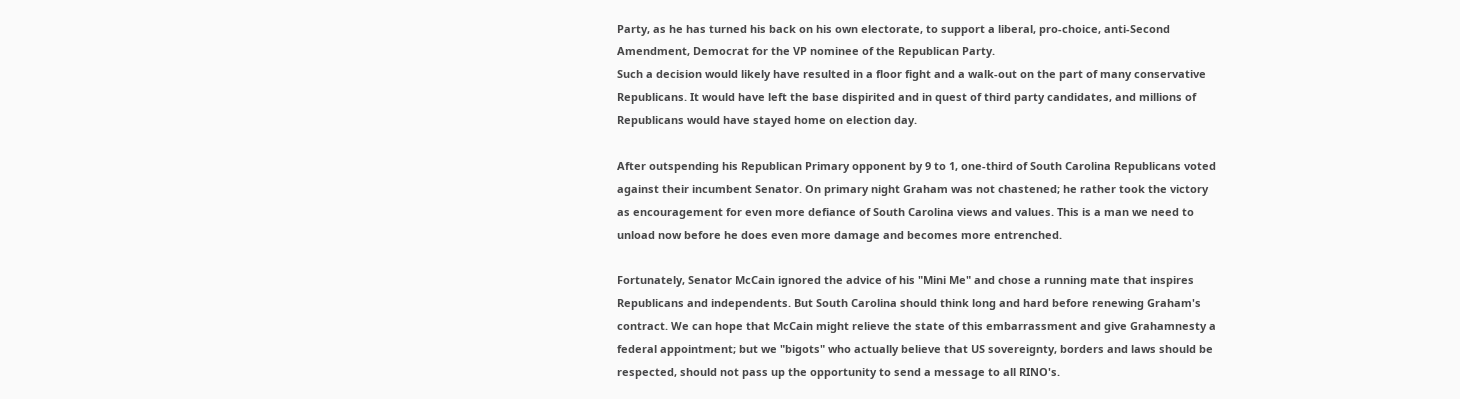Party, as he has turned his back on his own electorate, to support a liberal, pro-choice, anti-Second Amendment, Democrat for the VP nominee of the Republican Party.
Such a decision would likely have resulted in a floor fight and a walk-out on the part of many conservative Republicans. It would have left the base dispirited and in quest of third party candidates, and millions of Republicans would have stayed home on election day.

After outspending his Republican Primary opponent by 9 to 1, one-third of South Carolina Republicans voted against their incumbent Senator. On primary night Graham was not chastened; he rather took the victory as encouragement for even more defiance of South Carolina views and values. This is a man we need to unload now before he does even more damage and becomes more entrenched.

Fortunately, Senator McCain ignored the advice of his "Mini Me" and chose a running mate that inspires Republicans and independents. But South Carolina should think long and hard before renewing Graham's contract. We can hope that McCain might relieve the state of this embarrassment and give Grahamnesty a federal appointment; but we "bigots" who actually believe that US sovereignty, borders and laws should be respected, should not pass up the opportunity to send a message to all RINO's.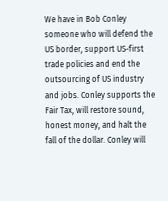We have in Bob Conley someone who will defend the US border, support US-first trade policies and end the outsourcing of US industry and jobs. Conley supports the Fair Tax, will restore sound, honest money, and halt the fall of the dollar. Conley will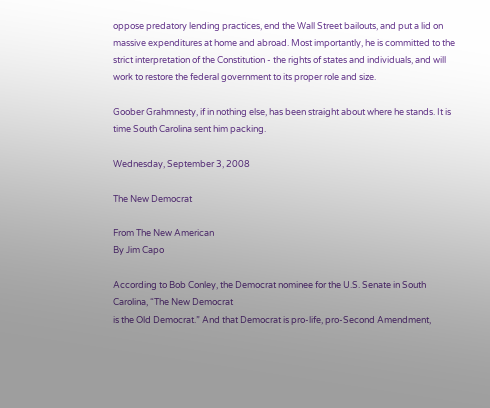oppose predatory lending practices, end the Wall Street bailouts, and put a lid on massive expenditures at home and abroad. Most importantly, he is committed to the strict interpretation of the Constitution - the rights of states and individuals, and will work to restore the federal government to its proper role and size.

Goober Grahmnesty, if in nothing else, has been straight about where he stands. It is time South Carolina sent him packing.

Wednesday, September 3, 2008

The New Democrat

From The New American
By Jim Capo

According to Bob Conley, the Democrat nominee for the U.S. Senate in South Carolina, “The New Democrat
is the Old Democrat.” And that Democrat is pro-life, pro-Second Amendment,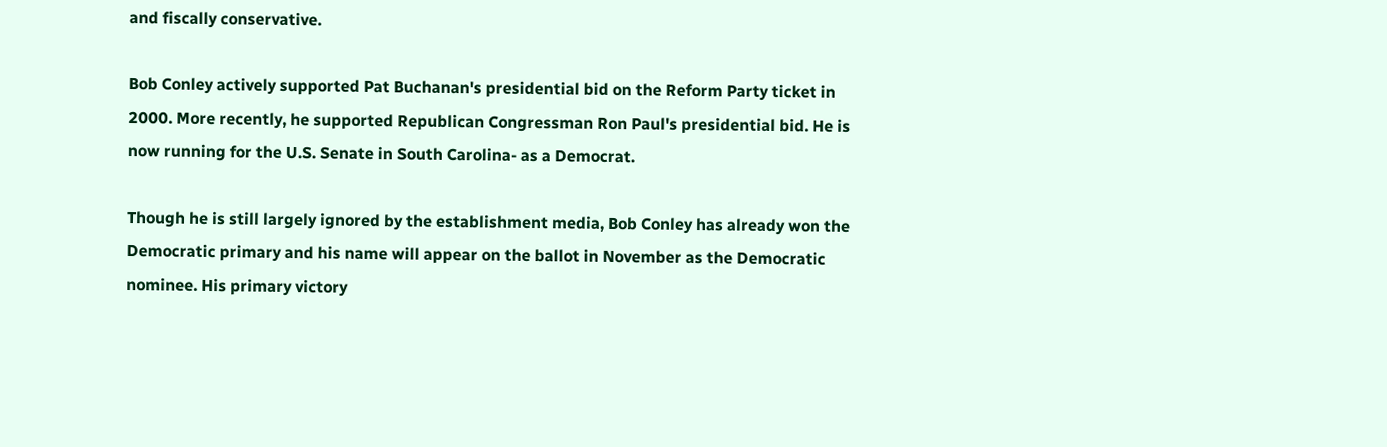and fiscally conservative.

Bob Conley actively supported Pat Buchanan's presidential bid on the Reform Party ticket in 2000. More recently, he supported Republican Congressman Ron Paul's presidential bid. He is now running for the U.S. Senate in South Carolina- as a Democrat.

Though he is still largely ignored by the establishment media, Bob Conley has already won the Democratic primary and his name will appear on the ballot in November as the Democratic nominee. His primary victory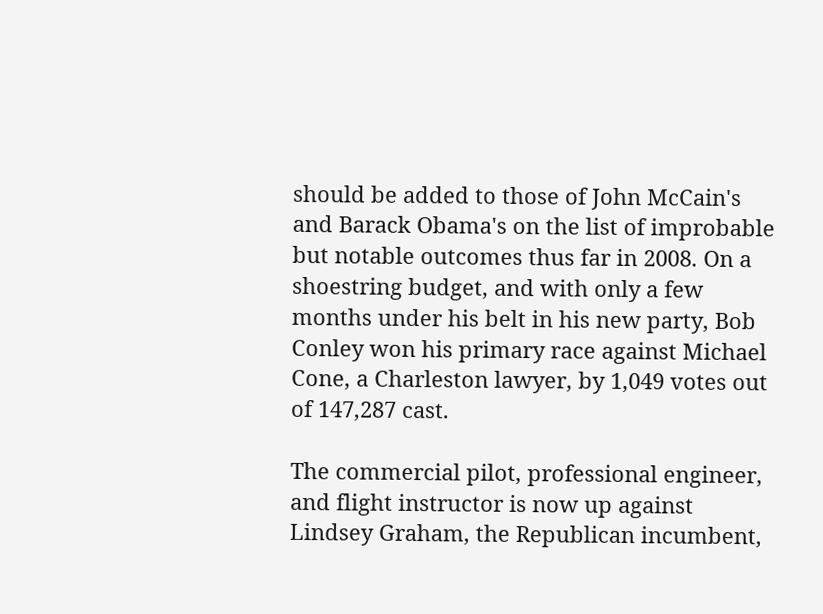should be added to those of John McCain's and Barack Obama's on the list of improbable but notable outcomes thus far in 2008. On a shoestring budget, and with only a few months under his belt in his new party, Bob Conley won his primary race against Michael Cone, a Charleston lawyer, by 1,049 votes out of 147,287 cast.

The commercial pilot, professional engineer, and flight instructor is now up against Lindsey Graham, the Republican incumbent,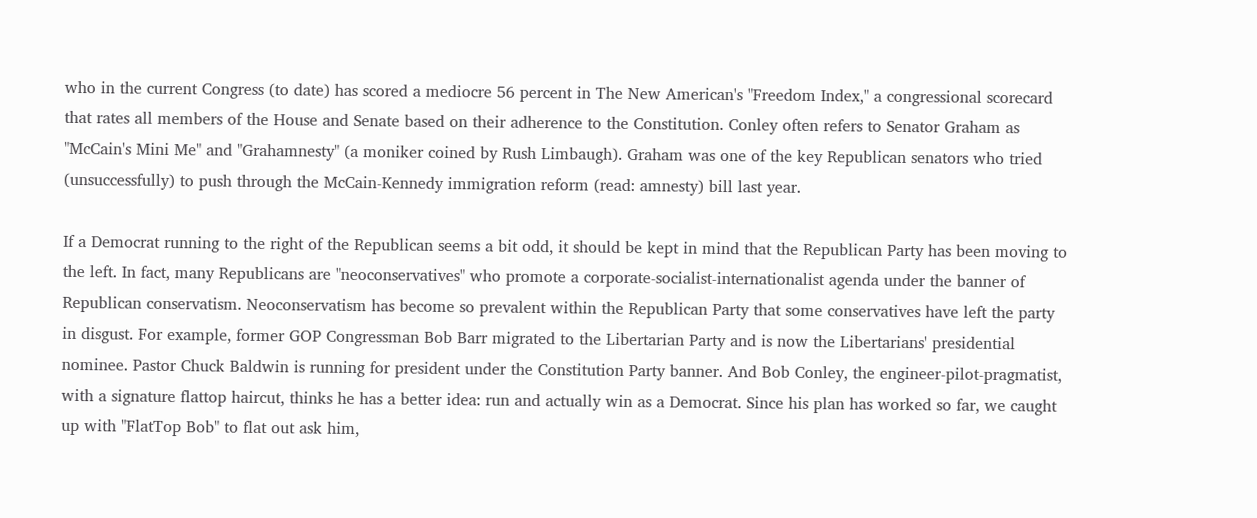who in the current Congress (to date) has scored a mediocre 56 percent in The New American's "Freedom Index," a congressional scorecard that rates all members of the House and Senate based on their adherence to the Constitution. Conley often refers to Senator Graham as "McCain's Mini Me" and "Grahamnesty" (a moniker coined by Rush Limbaugh). Graham was one of the key Republican senators who tried (unsuccessfully) to push through the McCain-Kennedy immigration reform (read: amnesty) bill last year.

If a Democrat running to the right of the Republican seems a bit odd, it should be kept in mind that the Republican Party has been moving to the left. In fact, many Republicans are "neoconservatives" who promote a corporate-socialist-internationalist agenda under the banner of Republican conservatism. Neoconservatism has become so prevalent within the Republican Party that some conservatives have left the party in disgust. For example, former GOP Congressman Bob Barr migrated to the Libertarian Party and is now the Libertarians' presidential nominee. Pastor Chuck Baldwin is running for president under the Constitution Party banner. And Bob Conley, the engineer-pilot-pragmatist, with a signature flattop haircut, thinks he has a better idea: run and actually win as a Democrat. Since his plan has worked so far, we caught up with "FlatTop Bob" to flat out ask him,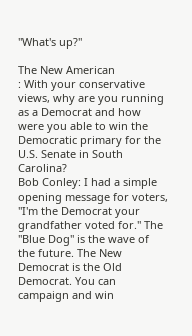"What's up?"

The New American
: With your conservative views, why are you running as a Democrat and how were you able to win the Democratic primary for the U.S. Senate in South Carolina?
Bob Conley: I had a simple opening message for voters, "I'm the Democrat your grandfather voted for." The "Blue Dog" is the wave of the future. The New Democrat is the Old Democrat. You can campaign and win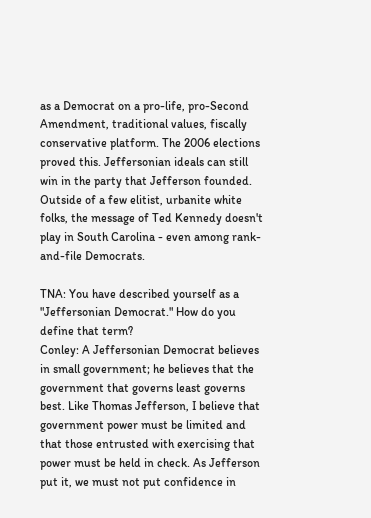as a Democrat on a pro-life, pro-Second Amendment, traditional values, fiscally conservative platform. The 2006 elections proved this. Jeffersonian ideals can still win in the party that Jefferson founded. Outside of a few elitist, urbanite white folks, the message of Ted Kennedy doesn't play in South Carolina - even among rank-and-file Democrats.

TNA: You have described yourself as a "Jeffersonian Democrat." How do you define that term?
Conley: A Jeffersonian Democrat believes in small government; he believes that the government that governs least governs best. Like Thomas Jefferson, I believe that government power must be limited and that those entrusted with exercising that power must be held in check. As Jefferson put it, we must not put confidence in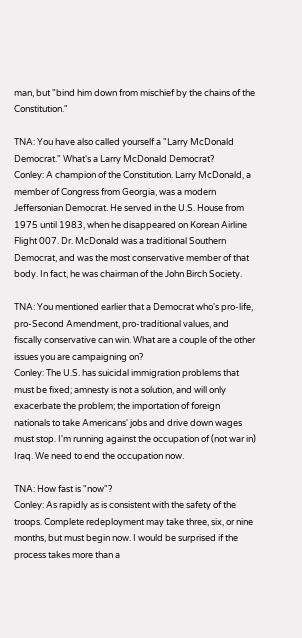man, but "bind him down from mischief by the chains of the Constitution."

TNA: You have also called yourself a "Larry McDonald Democrat." What's a Larry McDonald Democrat?
Conley: A champion of the Constitution. Larry McDonald, a member of Congress from Georgia, was a modern Jeffersonian Democrat. He served in the U.S. House from 1975 until 1983, when he disappeared on Korean Airline Flight 007. Dr. McDonald was a traditional Southern Democrat, and was the most conservative member of that body. In fact, he was chairman of the John Birch Society.

TNA: You mentioned earlier that a Democrat who's pro-life, pro-Second Amendment, pro-traditional values, and fiscally conservative can win. What are a couple of the other issues you are campaigning on?
Conley: The U.S. has suicidal immigration problems that must be fixed; amnesty is not a solution, and will only exacerbate the problem; the importation of foreign nationals to take Americans' jobs and drive down wages must stop. I'm running against the occupation of (not war in) Iraq. We need to end the occupation now.

TNA: How fast is "now"?
Conley: As rapidly as is consistent with the safety of the troops. Complete redeployment may take three, six, or nine months, but must begin now. I would be surprised if the process takes more than a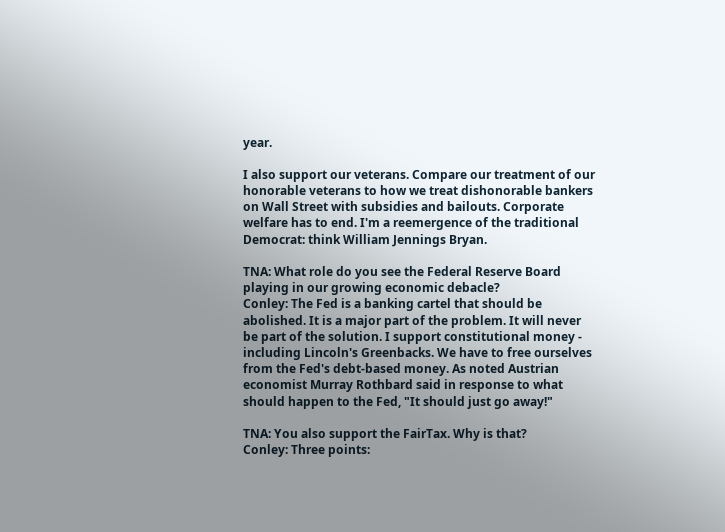year.

I also support our veterans. Compare our treatment of our honorable veterans to how we treat dishonorable bankers on Wall Street with subsidies and bailouts. Corporate welfare has to end. I'm a reemergence of the traditional Democrat: think William Jennings Bryan.

TNA: What role do you see the Federal Reserve Board playing in our growing economic debacle?
Conley: The Fed is a banking cartel that should be abolished. It is a major part of the problem. It will never be part of the solution. I support constitutional money - including Lincoln's Greenbacks. We have to free ourselves from the Fed's debt-based money. As noted Austrian economist Murray Rothbard said in response to what should happen to the Fed, "It should just go away!"

TNA: You also support the FairTax. Why is that?
Conley: Three points: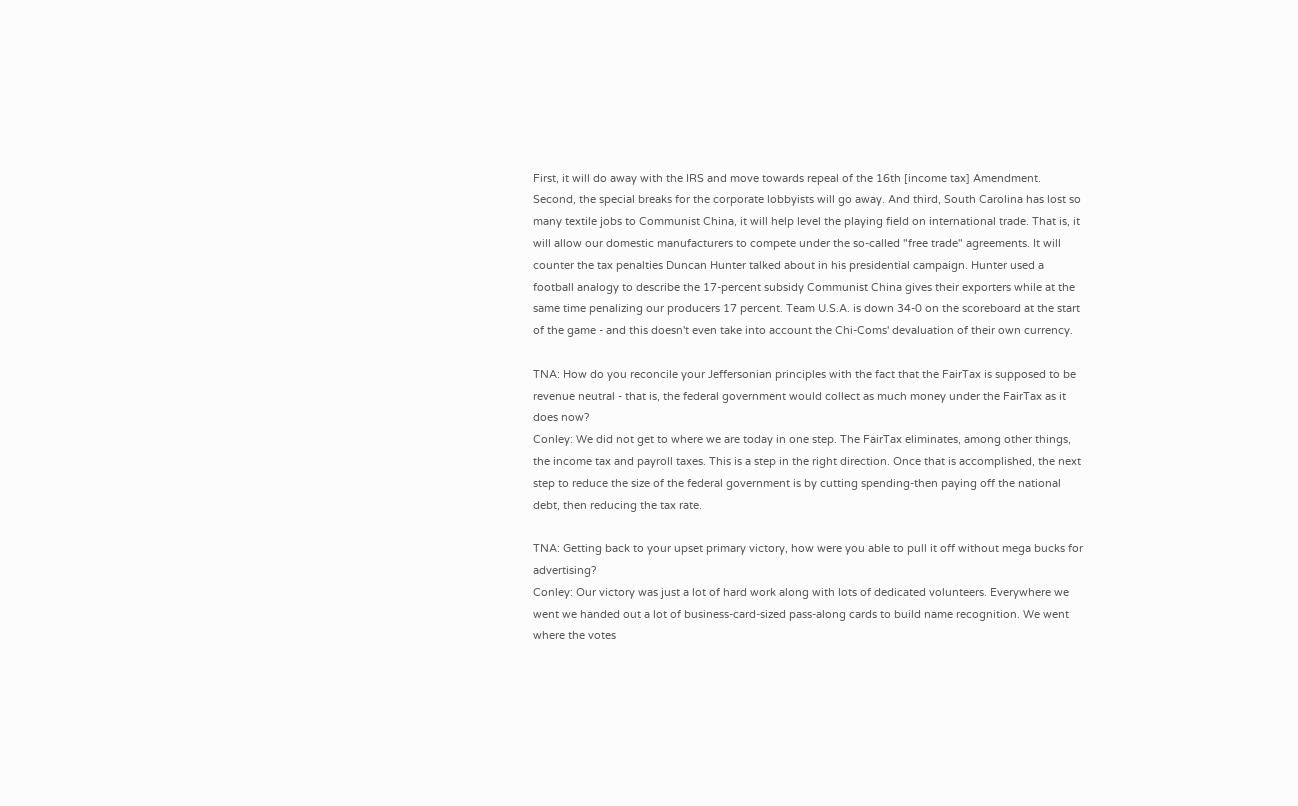First, it will do away with the IRS and move towards repeal of the 16th [income tax] Amendment. Second, the special breaks for the corporate lobbyists will go away. And third, South Carolina has lost so many textile jobs to Communist China, it will help level the playing field on international trade. That is, it will allow our domestic manufacturers to compete under the so-called "free trade" agreements. It will counter the tax penalties Duncan Hunter talked about in his presidential campaign. Hunter used a football analogy to describe the 17-percent subsidy Communist China gives their exporters while at the same time penalizing our producers 17 percent. Team U.S.A. is down 34-0 on the scoreboard at the start of the game - and this doesn't even take into account the Chi-Coms' devaluation of their own currency.

TNA: How do you reconcile your Jeffersonian principles with the fact that the FairTax is supposed to be revenue neutral - that is, the federal government would collect as much money under the FairTax as it does now?
Conley: We did not get to where we are today in one step. The FairTax eliminates, among other things, the income tax and payroll taxes. This is a step in the right direction. Once that is accomplished, the next step to reduce the size of the federal government is by cutting spending-then paying off the national debt, then reducing the tax rate.

TNA: Getting back to your upset primary victory, how were you able to pull it off without mega bucks for advertising?
Conley: Our victory was just a lot of hard work along with lots of dedicated volunteers. Everywhere we went we handed out a lot of business-card-sized pass-along cards to build name recognition. We went where the votes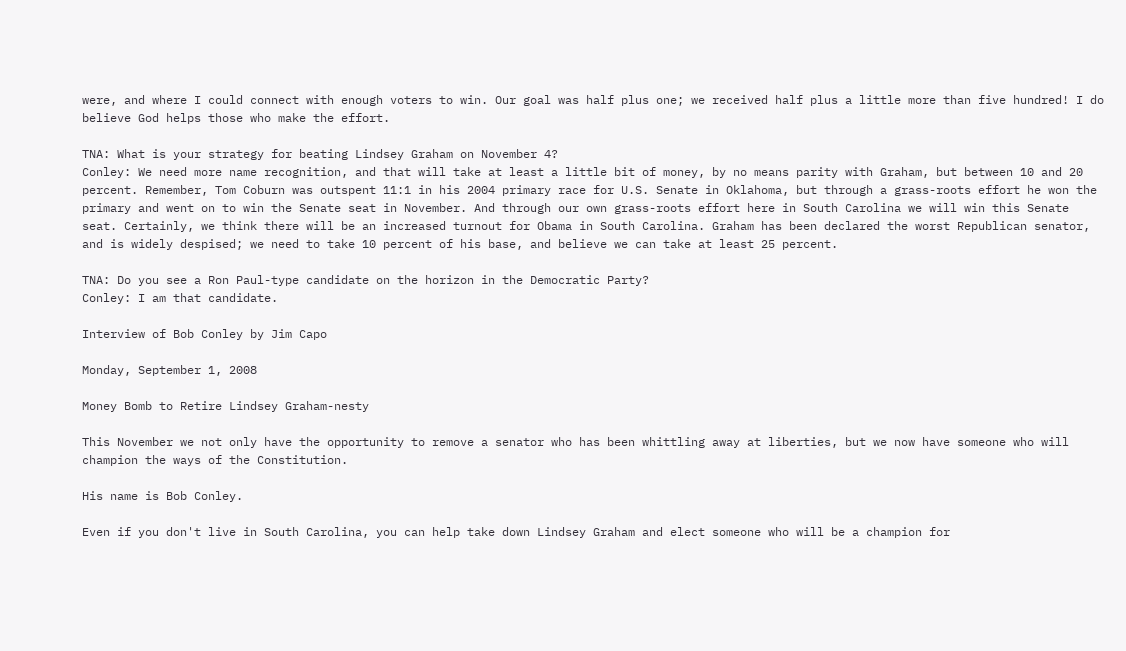were, and where I could connect with enough voters to win. Our goal was half plus one; we received half plus a little more than five hundred! I do believe God helps those who make the effort.

TNA: What is your strategy for beating Lindsey Graham on November 4?
Conley: We need more name recognition, and that will take at least a little bit of money, by no means parity with Graham, but between 10 and 20 percent. Remember, Tom Coburn was outspent 11:1 in his 2004 primary race for U.S. Senate in Oklahoma, but through a grass-roots effort he won the primary and went on to win the Senate seat in November. And through our own grass-roots effort here in South Carolina we will win this Senate seat. Certainly, we think there will be an increased turnout for Obama in South Carolina. Graham has been declared the worst Republican senator, and is widely despised; we need to take 10 percent of his base, and believe we can take at least 25 percent.

TNA: Do you see a Ron Paul-type candidate on the horizon in the Democratic Party?
Conley: I am that candidate.

Interview of Bob Conley by Jim Capo

Monday, September 1, 2008

Money Bomb to Retire Lindsey Graham-nesty

This November we not only have the opportunity to remove a senator who has been whittling away at liberties, but we now have someone who will champion the ways of the Constitution.

His name is Bob Conley.

Even if you don't live in South Carolina, you can help take down Lindsey Graham and elect someone who will be a champion for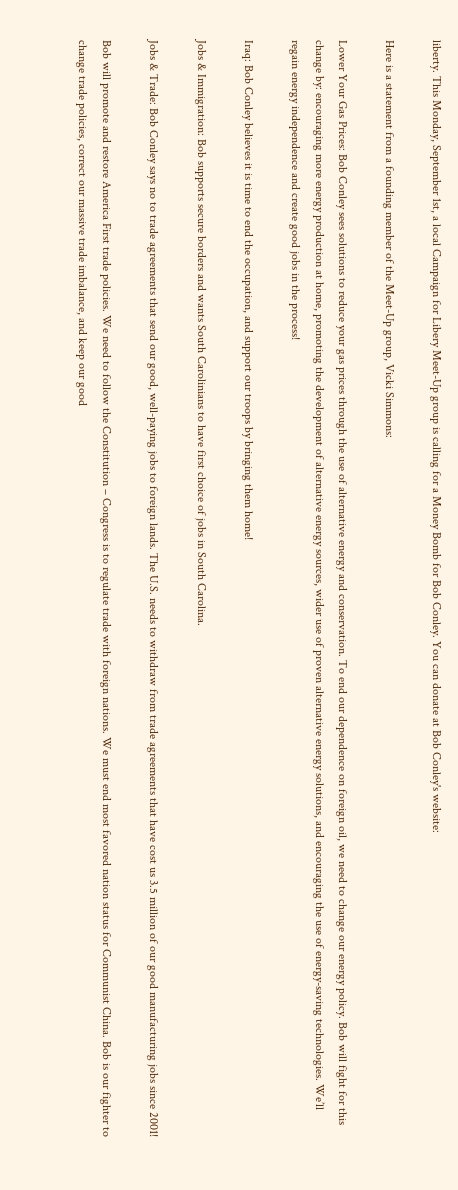liberty. This Monday, September 1st, a local Campaign for Libery Meet-Up group is calling for a Money Bomb for Bob Conley. You can donate at Bob Conley's website:

Here is a statement from a founding member of the Meet-Up group, Vicki Simmons:

Lower Your Gas Prices: Bob Conley sees solutions to reduce your gas prices through the use of alternative energy and conservation. To end our dependence on foreign oil, we need to change our energy policy. Bob will fight for this change by: encouraging more energy production at home, promoting the development of alternative energy sources, wider use of proven alternative energy solutions, and encouraging the use of energy-saving technologies. We’ll regain energy independence and create good jobs in the process!

Iraq: Bob Conley believes it is time to end the occupation, and support our troops by bringing them home!

Jobs & Immigration: Bob supports secure borders and wants South Carolinians to have first choice of jobs in South Carolina.

Jobs & Trade: Bob Conley says no to trade agreements that send our good, well-paying jobs to foreign lands. The U.S. needs to withdraw from trade agreements that have cost us 3.5 million of our good manufacturing jobs since 2001!

Bob will promote and restore America First trade policies. We need to follow the Constitution – Congress is to regulate trade with foreign nations. We must end most favored nation status for Communist China. Bob is our fighter to change trade policies, correct our massive trade imbalance, and keep our good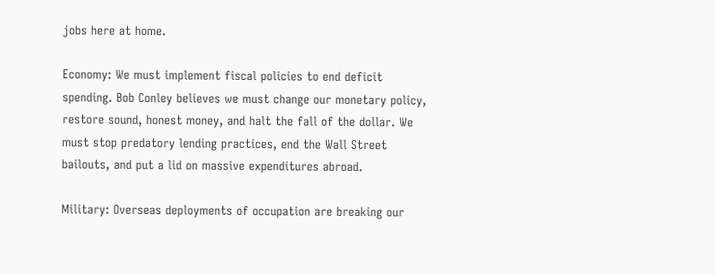jobs here at home.

Economy: We must implement fiscal policies to end deficit spending. Bob Conley believes we must change our monetary policy, restore sound, honest money, and halt the fall of the dollar. We must stop predatory lending practices, end the Wall Street bailouts, and put a lid on massive expenditures abroad.

Military: Overseas deployments of occupation are breaking our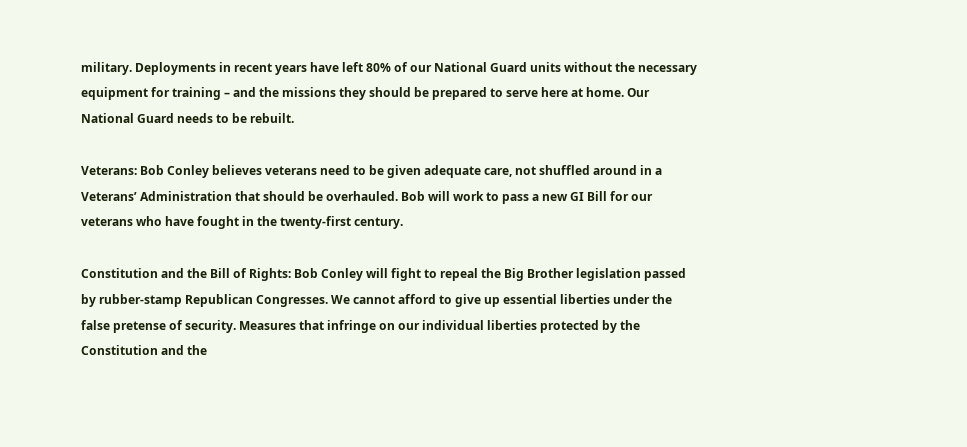military. Deployments in recent years have left 80% of our National Guard units without the necessary equipment for training – and the missions they should be prepared to serve here at home. Our National Guard needs to be rebuilt.

Veterans: Bob Conley believes veterans need to be given adequate care, not shuffled around in a Veterans’ Administration that should be overhauled. Bob will work to pass a new GI Bill for our veterans who have fought in the twenty-first century.

Constitution and the Bill of Rights: Bob Conley will fight to repeal the Big Brother legislation passed by rubber-stamp Republican Congresses. We cannot afford to give up essential liberties under the false pretense of security. Measures that infringe on our individual liberties protected by the Constitution and the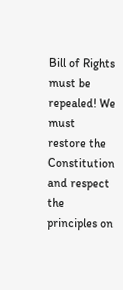Bill of Rights must be repealed! We must restore the Constitution and respect the principles on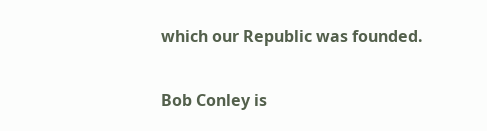which our Republic was founded.

Bob Conley is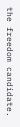the freedom candidate.